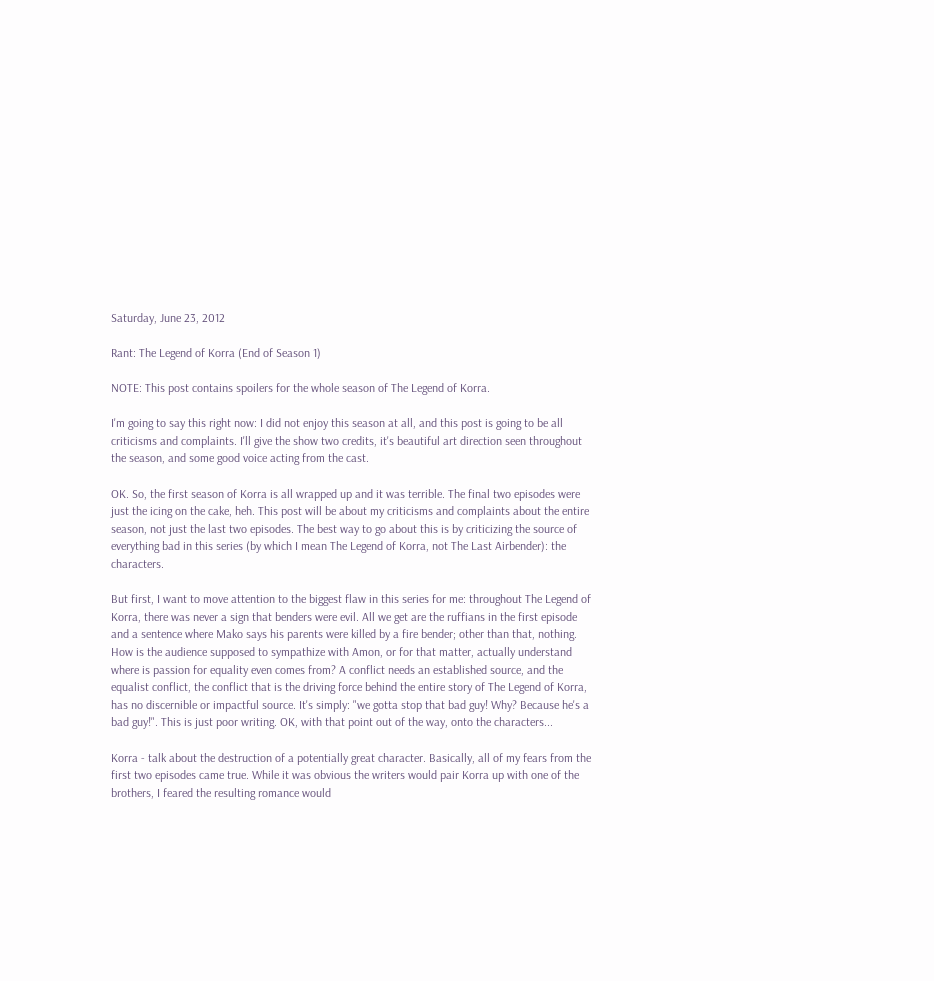Saturday, June 23, 2012

Rant: The Legend of Korra (End of Season 1)

NOTE: This post contains spoilers for the whole season of The Legend of Korra.

I'm going to say this right now: I did not enjoy this season at all, and this post is going to be all criticisms and complaints. I'll give the show two credits, it's beautiful art direction seen throughout the season, and some good voice acting from the cast.

OK. So, the first season of Korra is all wrapped up and it was terrible. The final two episodes were just the icing on the cake, heh. This post will be about my criticisms and complaints about the entire season, not just the last two episodes. The best way to go about this is by criticizing the source of everything bad in this series (by which I mean The Legend of Korra, not The Last Airbender): the characters.

But first, I want to move attention to the biggest flaw in this series for me: throughout The Legend of Korra, there was never a sign that benders were evil. All we get are the ruffians in the first episode and a sentence where Mako says his parents were killed by a fire bender; other than that, nothing. How is the audience supposed to sympathize with Amon, or for that matter, actually understand where is passion for equality even comes from? A conflict needs an established source, and the equalist conflict, the conflict that is the driving force behind the entire story of The Legend of Korra, has no discernible or impactful source. It's simply: "we gotta stop that bad guy! Why? Because he's a bad guy!". This is just poor writing. OK, with that point out of the way, onto the characters...

Korra - talk about the destruction of a potentially great character. Basically, all of my fears from the first two episodes came true. While it was obvious the writers would pair Korra up with one of the brothers, I feared the resulting romance would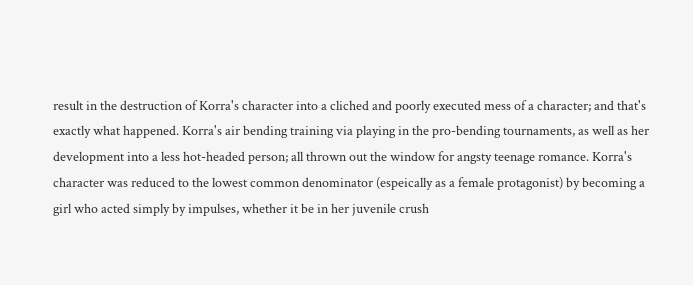result in the destruction of Korra's character into a cliched and poorly executed mess of a character; and that's exactly what happened. Korra's air bending training via playing in the pro-bending tournaments, as well as her development into a less hot-headed person; all thrown out the window for angsty teenage romance. Korra's character was reduced to the lowest common denominator (espeically as a female protagonist) by becoming a girl who acted simply by impulses, whether it be in her juvenile crush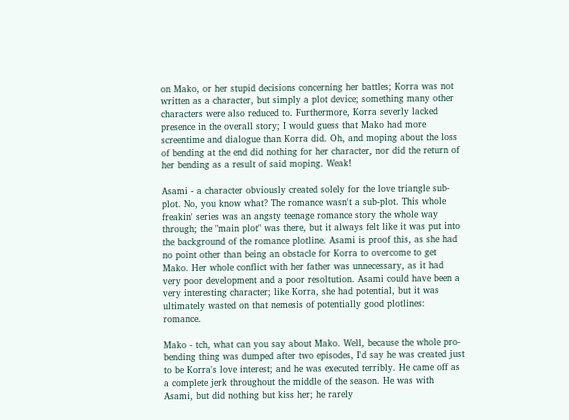on Mako, or her stupid decisions concerning her battles; Korra was not written as a character, but simply a plot device; something many other characters were also reduced to. Furthermore, Korra severly lacked presence in the overall story; I would guess that Mako had more screentime and dialogue than Korra did. Oh, and moping about the loss of bending at the end did nothing for her character, nor did the return of her bending as a result of said moping. Weak!

Asami - a character obviously created solely for the love triangle sub-plot. No, you know what? The romance wasn't a sub-plot. This whole freakin' series was an angsty teenage romance story the whole way through; the "main plot" was there, but it always felt like it was put into the background of the romance plotline. Asami is proof this, as she had no point other than being an obstacle for Korra to overcome to get Mako. Her whole conflict with her father was unnecessary, as it had very poor development and a poor resoltution. Asami could have been a very interesting character; like Korra, she had potential, but it was ultimately wasted on that nemesis of potentially good plotlines: romance.

Mako - tch, what can you say about Mako. Well, because the whole pro-bending thing was dumped after two episodes, I'd say he was created just to be Korra's love interest; and he was executed terribly. He came off as a complete jerk throughout the middle of the season. He was with Asami, but did nothing but kiss her; he rarely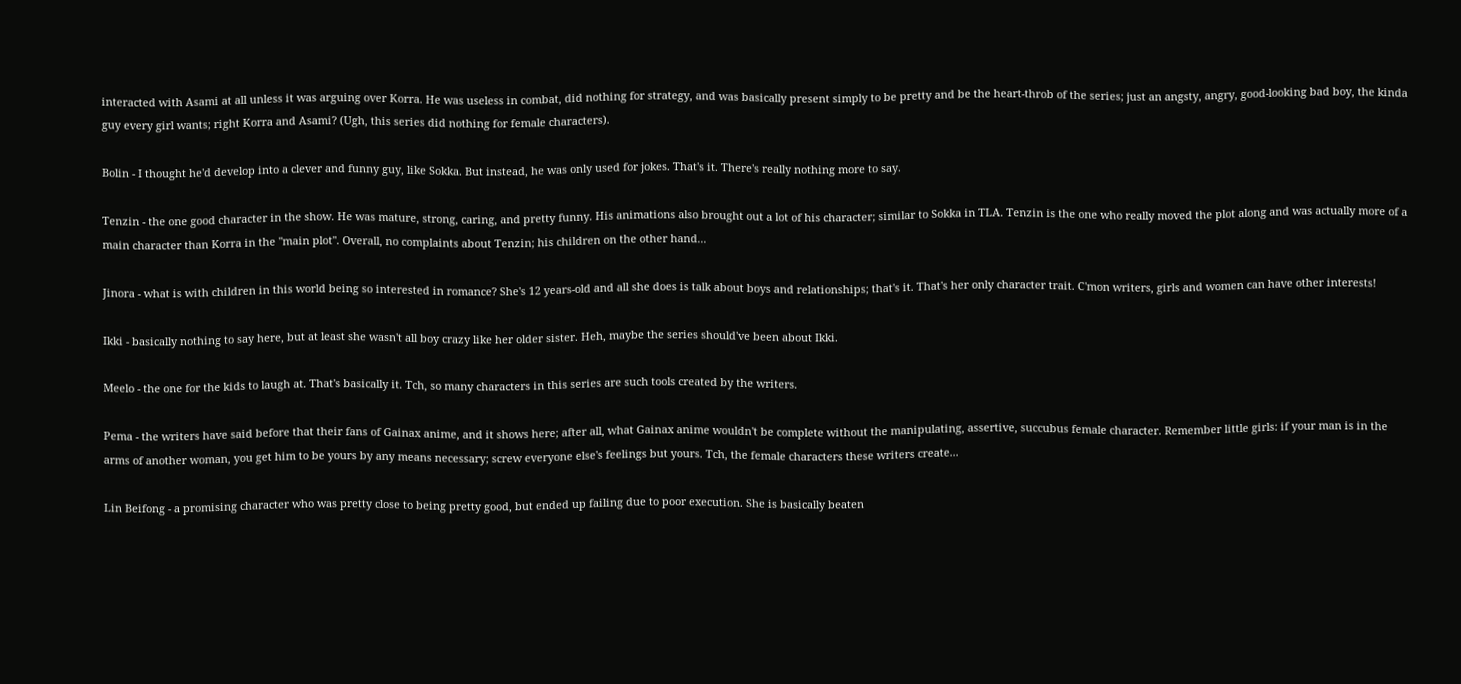interacted with Asami at all unless it was arguing over Korra. He was useless in combat, did nothing for strategy, and was basically present simply to be pretty and be the heart-throb of the series; just an angsty, angry, good-looking bad boy, the kinda guy every girl wants; right Korra and Asami? (Ugh, this series did nothing for female characters).

Bolin - I thought he'd develop into a clever and funny guy, like Sokka. But instead, he was only used for jokes. That's it. There's really nothing more to say.

Tenzin - the one good character in the show. He was mature, strong, caring, and pretty funny. His animations also brought out a lot of his character; similar to Sokka in TLA. Tenzin is the one who really moved the plot along and was actually more of a main character than Korra in the "main plot". Overall, no complaints about Tenzin; his children on the other hand...

Jinora - what is with children in this world being so interested in romance? She's 12 years-old and all she does is talk about boys and relationships; that's it. That's her only character trait. C'mon writers, girls and women can have other interests!

Ikki - basically nothing to say here, but at least she wasn't all boy crazy like her older sister. Heh, maybe the series should've been about Ikki.

Meelo - the one for the kids to laugh at. That's basically it. Tch, so many characters in this series are such tools created by the writers.

Pema - the writers have said before that their fans of Gainax anime, and it shows here; after all, what Gainax anime wouldn't be complete without the manipulating, assertive, succubus female character. Remember little girls: if your man is in the arms of another woman, you get him to be yours by any means necessary; screw everyone else's feelings but yours. Tch, the female characters these writers create...

Lin Beifong - a promising character who was pretty close to being pretty good, but ended up failing due to poor execution. She is basically beaten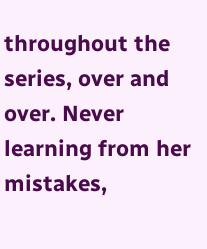throughout the series, over and over. Never learning from her mistakes,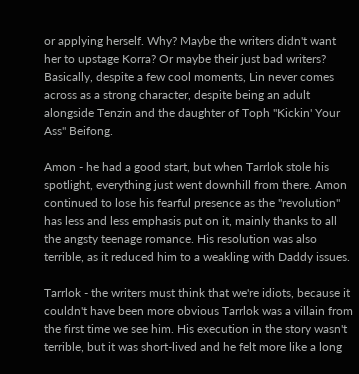or applying herself. Why? Maybe the writers didn't want her to upstage Korra? Or maybe their just bad writers? Basically, despite a few cool moments, Lin never comes across as a strong character, despite being an adult alongside Tenzin and the daughter of Toph "Kickin' Your Ass" Beifong.

Amon - he had a good start, but when Tarrlok stole his spotlight, everything just went downhill from there. Amon continued to lose his fearful presence as the "revolution" has less and less emphasis put on it, mainly thanks to all the angsty teenage romance. His resolution was also terrible, as it reduced him to a weakling with Daddy issues.

Tarrlok - the writers must think that we're idiots, because it couldn't have been more obvious Tarrlok was a villain from the first time we see him. His execution in the story wasn't terrible, but it was short-lived and he felt more like a long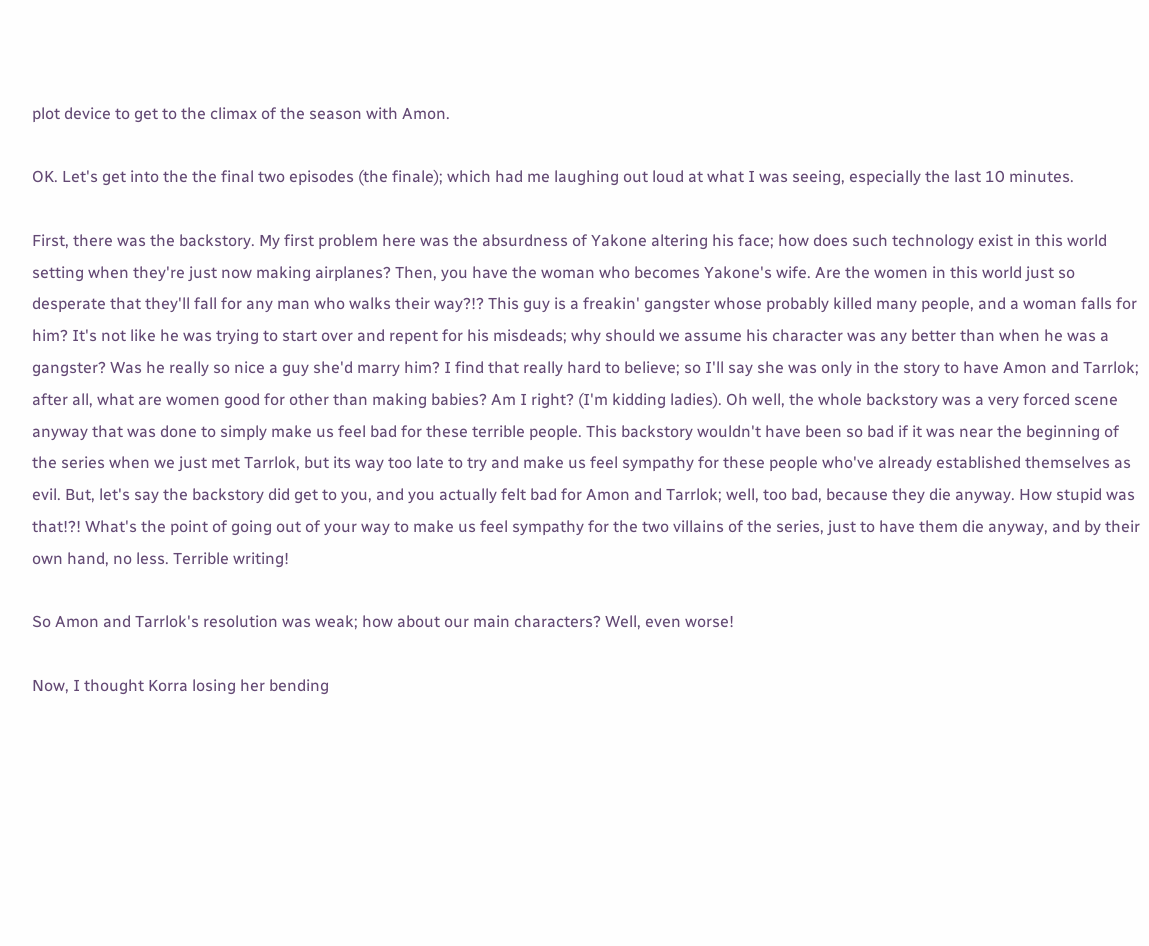plot device to get to the climax of the season with Amon.

OK. Let's get into the the final two episodes (the finale); which had me laughing out loud at what I was seeing, especially the last 10 minutes.

First, there was the backstory. My first problem here was the absurdness of Yakone altering his face; how does such technology exist in this world setting when they're just now making airplanes? Then, you have the woman who becomes Yakone's wife. Are the women in this world just so desperate that they'll fall for any man who walks their way?!? This guy is a freakin' gangster whose probably killed many people, and a woman falls for him? It's not like he was trying to start over and repent for his misdeads; why should we assume his character was any better than when he was a gangster? Was he really so nice a guy she'd marry him? I find that really hard to believe; so I'll say she was only in the story to have Amon and Tarrlok; after all, what are women good for other than making babies? Am I right? (I'm kidding ladies). Oh well, the whole backstory was a very forced scene anyway that was done to simply make us feel bad for these terrible people. This backstory wouldn't have been so bad if it was near the beginning of the series when we just met Tarrlok, but its way too late to try and make us feel sympathy for these people who've already established themselves as evil. But, let's say the backstory did get to you, and you actually felt bad for Amon and Tarrlok; well, too bad, because they die anyway. How stupid was that!?! What's the point of going out of your way to make us feel sympathy for the two villains of the series, just to have them die anyway, and by their own hand, no less. Terrible writing!

So Amon and Tarrlok's resolution was weak; how about our main characters? Well, even worse!

Now, I thought Korra losing her bending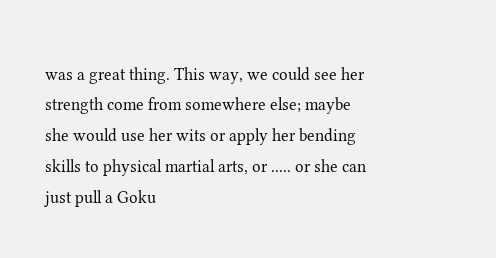was a great thing. This way, we could see her strength come from somewhere else; maybe she would use her wits or apply her bending skills to physical martial arts, or ..... or she can just pull a Goku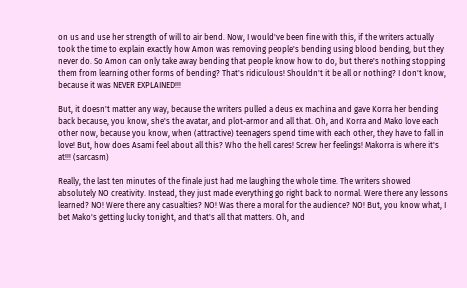on us and use her strength of will to air bend. Now, I would've been fine with this, if the writers actually took the time to explain exactly how Amon was removing people's bending using blood bending, but they never do. So Amon can only take away bending that people know how to do, but there's nothing stopping them from learning other forms of bending? That's ridiculous! Shouldn't it be all or nothing? I don't know, because it was NEVER EXPLAINED!!!

But, it doesn't matter any way, because the writers pulled a deus ex machina and gave Korra her bending back because, you know, she's the avatar, and plot-armor and all that. Oh, and Korra and Mako love each other now, because you know, when (attractive) teenagers spend time with each other, they have to fall in love! But, how does Asami feel about all this? Who the hell cares! Screw her feelings! Makorra is where it's at!!! (sarcasm)

Really, the last ten minutes of the finale just had me laughing the whole time. The writers showed absolutely NO creativity. Instead, they just made everything go right back to normal. Were there any lessons learned? NO! Were there any casualties? NO! Was there a moral for the audience? NO! But, you know what, I bet Mako's getting lucky tonight, and that's all that matters. Oh, and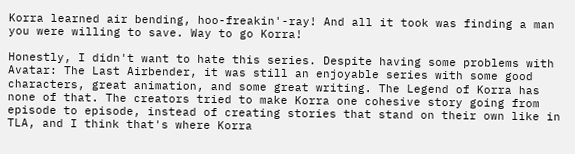Korra learned air bending, hoo-freakin'-ray! And all it took was finding a man you were willing to save. Way to go Korra!

Honestly, I didn't want to hate this series. Despite having some problems with Avatar: The Last Airbender, it was still an enjoyable series with some good characters, great animation, and some great writing. The Legend of Korra has none of that. The creators tried to make Korra one cohesive story going from episode to episode, instead of creating stories that stand on their own like in TLA, and I think that's where Korra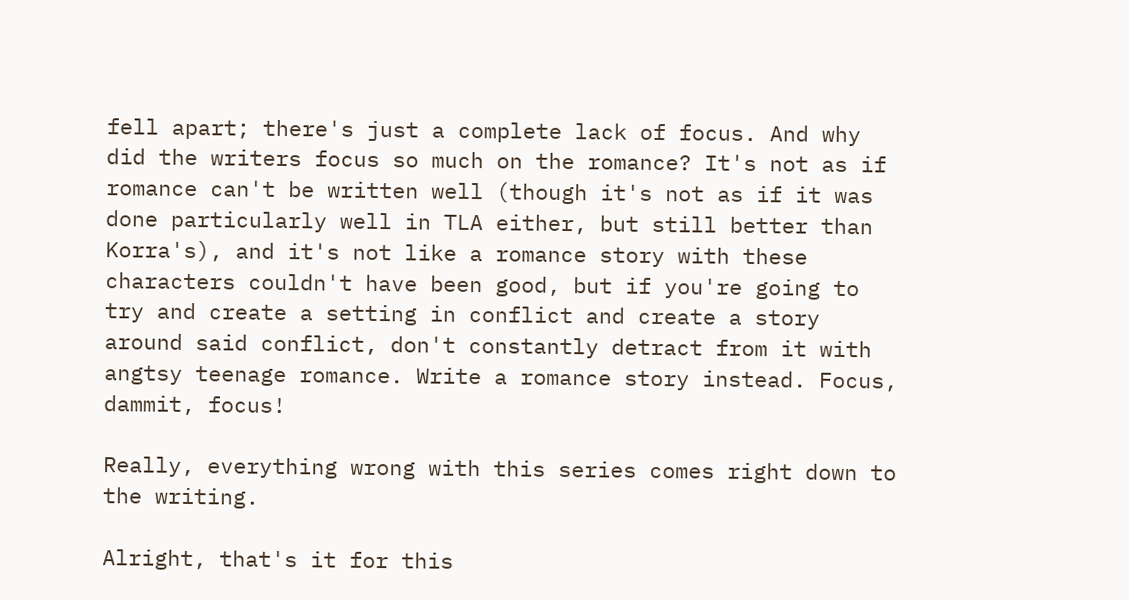fell apart; there's just a complete lack of focus. And why did the writers focus so much on the romance? It's not as if romance can't be written well (though it's not as if it was done particularly well in TLA either, but still better than Korra's), and it's not like a romance story with these characters couldn't have been good, but if you're going to try and create a setting in conflict and create a story around said conflict, don't constantly detract from it with angtsy teenage romance. Write a romance story instead. Focus, dammit, focus!

Really, everything wrong with this series comes right down to the writing.

Alright, that's it for this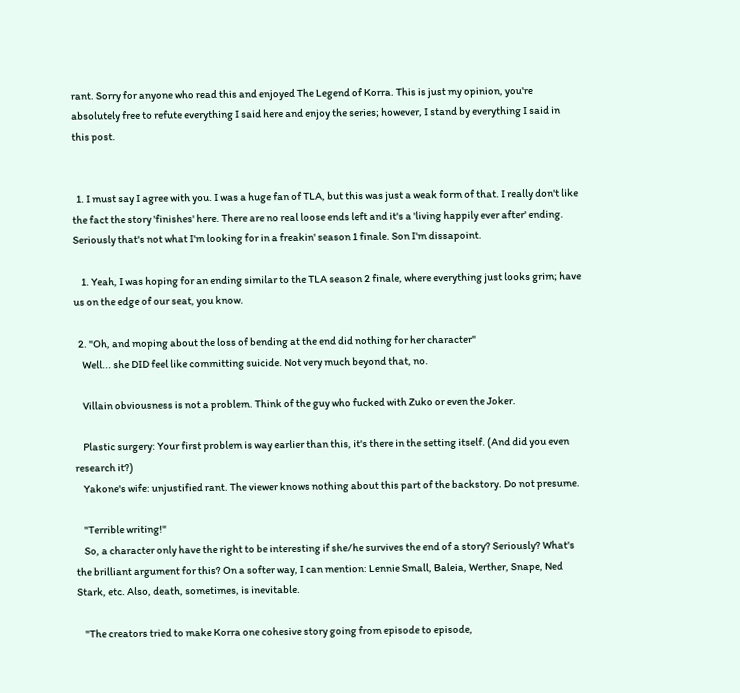rant. Sorry for anyone who read this and enjoyed The Legend of Korra. This is just my opinion, you're absolutely free to refute everything I said here and enjoy the series; however, I stand by everything I said in this post.


  1. I must say I agree with you. I was a huge fan of TLA, but this was just a weak form of that. I really don't like the fact the story 'finishes' here. There are no real loose ends left and it's a 'living happily ever after' ending. Seriously that's not what I'm looking for in a freakin' season 1 finale. Son I'm dissapoint.

    1. Yeah, I was hoping for an ending similar to the TLA season 2 finale, where everything just looks grim; have us on the edge of our seat, you know.

  2. "Oh, and moping about the loss of bending at the end did nothing for her character"
    Well... she DID feel like committing suicide. Not very much beyond that, no.

    Villain obviousness is not a problem. Think of the guy who fucked with Zuko or even the Joker.

    Plastic surgery: Your first problem is way earlier than this, it's there in the setting itself. (And did you even research it?)
    Yakone's wife: unjustified rant. The viewer knows nothing about this part of the backstory. Do not presume.

    "Terrible writing!"
    So, a character only have the right to be interesting if she/he survives the end of a story? Seriously? What's the brilliant argument for this? On a softer way, I can mention: Lennie Small, Baleia, Werther, Snape, Ned Stark, etc. Also, death, sometimes, is inevitable.

    "The creators tried to make Korra one cohesive story going from episode to episode,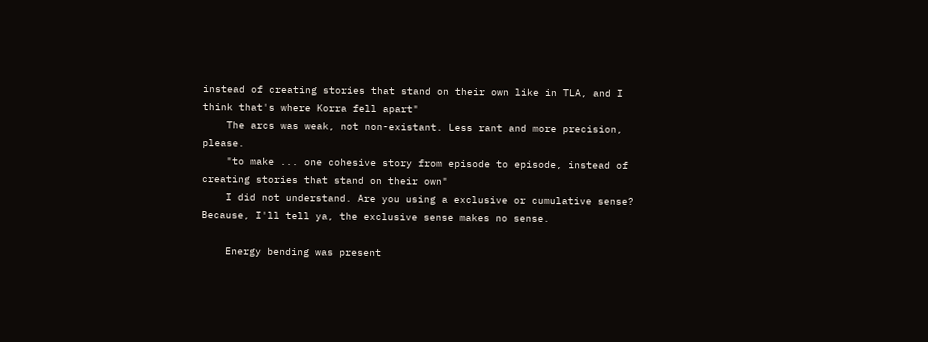instead of creating stories that stand on their own like in TLA, and I think that's where Korra fell apart"
    The arcs was weak, not non-existant. Less rant and more precision, please.
    "to make ... one cohesive story from episode to episode, instead of creating stories that stand on their own"
    I did not understand. Are you using a exclusive or cumulative sense? Because, I'll tell ya, the exclusive sense makes no sense.

    Energy bending was present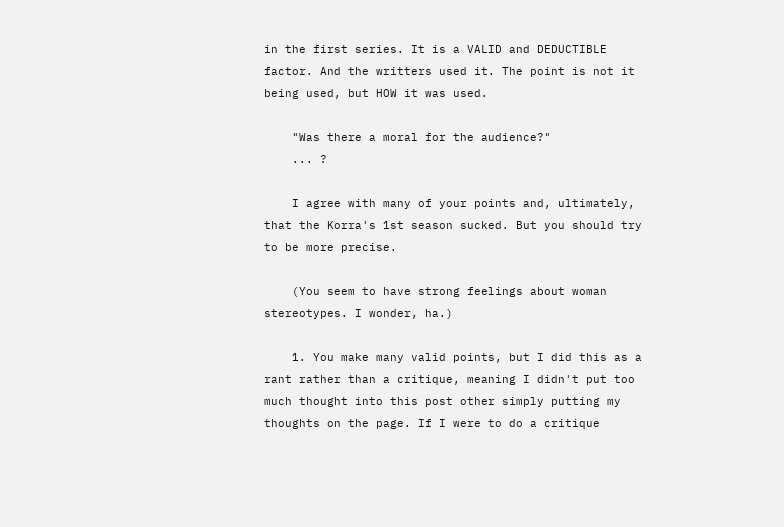in the first series. It is a VALID and DEDUCTIBLE factor. And the writters used it. The point is not it being used, but HOW it was used.

    "Was there a moral for the audience?"
    ... ?

    I agree with many of your points and, ultimately, that the Korra's 1st season sucked. But you should try to be more precise.

    (You seem to have strong feelings about woman stereotypes. I wonder, ha.)

    1. You make many valid points, but I did this as a rant rather than a critique, meaning I didn't put too much thought into this post other simply putting my thoughts on the page. If I were to do a critique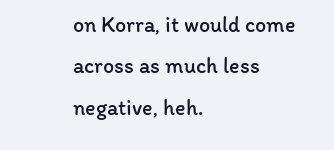on Korra, it would come across as much less negative, heh.